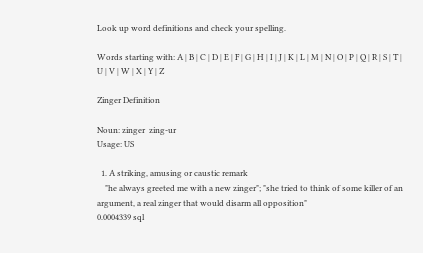Look up word definitions and check your spelling.

Words starting with: A | B | C | D | E | F | G | H | I | J | K | L | M | N | O | P | Q | R | S | T | U | V | W | X | Y | Z

Zinger Definition

Noun: zinger  zing-ur
Usage: US

  1. A striking, amusing or caustic remark
    "he always greeted me with a new zinger"; "she tried to think of some killer of an argument, a real zinger that would disarm all opposition"
0.0004339 sql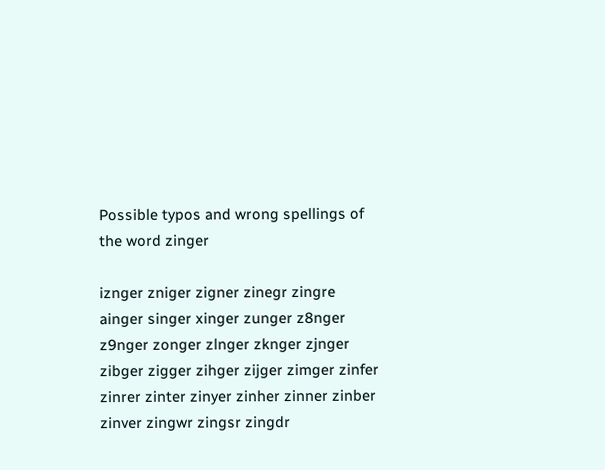Possible typos and wrong spellings of the word zinger

iznger zniger zigner zinegr zingre
ainger singer xinger zunger z8nger z9nger zonger zlnger zknger zjnger zibger zigger zihger zijger zimger zinfer zinrer zinter zinyer zinher zinner zinber zinver zingwr zingsr zingdr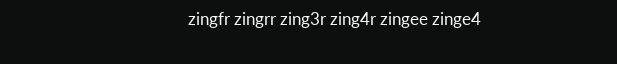zingfr zingrr zing3r zing4r zingee zinge4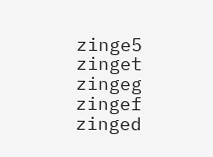zinge5 zinget zingeg zingef zinged